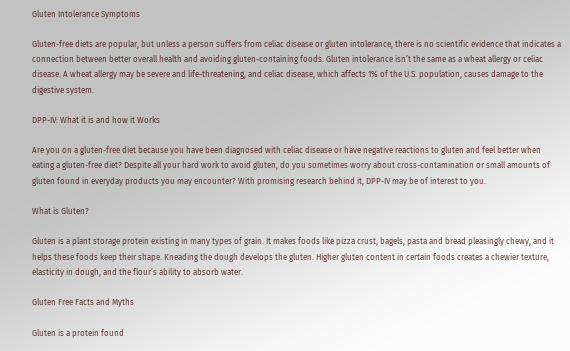Gluten Intolerance Symptoms

Gluten-free diets are popular, but unless a person suffers from celiac disease or gluten intolerance, there is no scientific evidence that indicates a connection between better overall health and avoiding gluten-containing foods. Gluten intolerance isn’t the same as a wheat allergy or celiac disease. A wheat allergy may be severe and life-threatening, and celiac disease, which affects 1% of the U.S. population, causes damage to the digestive system.

DPP-IV: What it is and how it Works

Are you on a gluten-free diet because you have been diagnosed with celiac disease or have negative reactions to gluten and feel better when eating a gluten-free diet? Despite all your hard work to avoid gluten, do you sometimes worry about cross-contamination or small amounts of gluten found in everyday products you may encounter? With promising research behind it, DPP-IV may be of interest to you.

What is Gluten?

Gluten is a plant storage protein existing in many types of grain. It makes foods like pizza crust, bagels, pasta and bread pleasingly chewy, and it helps these foods keep their shape. Kneading the dough develops the gluten. Higher gluten content in certain foods creates a chewier texture, elasticity in dough, and the flour’s ability to absorb water.

Gluten Free Facts and Myths

Gluten is a protein found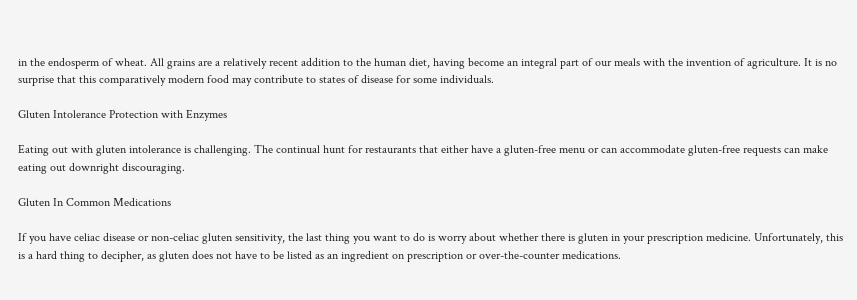in the endosperm of wheat. All grains are a relatively recent addition to the human diet, having become an integral part of our meals with the invention of agriculture. It is no surprise that this comparatively modern food may contribute to states of disease for some individuals.

Gluten Intolerance Protection with Enzymes

Eating out with gluten intolerance is challenging. The continual hunt for restaurants that either have a gluten-free menu or can accommodate gluten-free requests can make eating out downright discouraging.

Gluten In Common Medications

If you have celiac disease or non-celiac gluten sensitivity, the last thing you want to do is worry about whether there is gluten in your prescription medicine. Unfortunately, this is a hard thing to decipher, as gluten does not have to be listed as an ingredient on prescription or over-the-counter medications.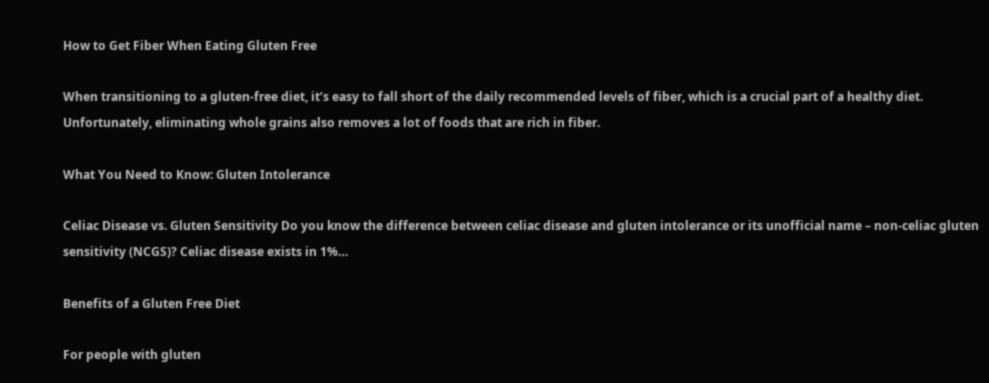How to Get Fiber When Eating Gluten Free

When transitioning to a gluten-free diet, it’s easy to fall short of the daily recommended levels of fiber, which is a crucial part of a healthy diet. Unfortunately, eliminating whole grains also removes a lot of foods that are rich in fiber.

What You Need to Know: Gluten Intolerance

Celiac Disease vs. Gluten Sensitivity Do you know the difference between celiac disease and gluten intolerance or its unofficial name – non-celiac gluten sensitivity (NCGS)? Celiac disease exists in 1%…

Benefits of a Gluten Free Diet

For people with gluten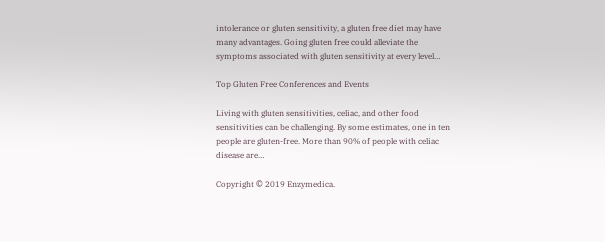intolerance or gluten sensitivity, a gluten free diet may have many advantages. Going gluten free could alleviate the symptoms associated with gluten sensitivity at every level…

Top Gluten Free Conferences and Events

Living with gluten sensitivities, celiac, and other food sensitivities can be challenging. By some estimates, one in ten people are gluten-free. More than 90% of people with celiac disease are…

Copyright © 2019 Enzymedica.